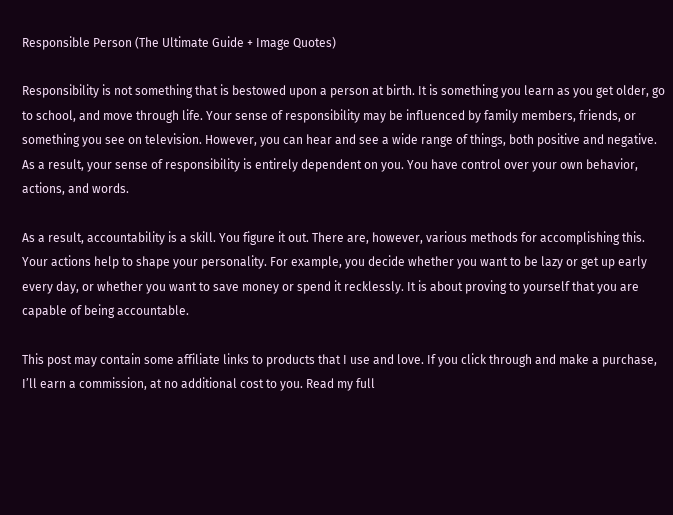Responsible Person (The Ultimate Guide + Image Quotes)

Responsibility is not something that is bestowed upon a person at birth. It is something you learn as you get older, go to school, and move through life. Your sense of responsibility may be influenced by family members, friends, or something you see on television. However, you can hear and see a wide range of things, both positive and negative. As a result, your sense of responsibility is entirely dependent on you. You have control over your own behavior, actions, and words.

As a result, accountability is a skill. You figure it out. There are, however, various methods for accomplishing this. Your actions help to shape your personality. For example, you decide whether you want to be lazy or get up early every day, or whether you want to save money or spend it recklessly. It is about proving to yourself that you are capable of being accountable.

This post may contain some affiliate links to products that I use and love. If you click through and make a purchase, I’ll earn a commission, at no additional cost to you. Read my full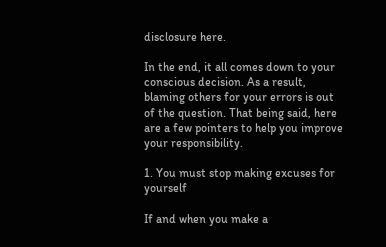disclosure here.

In the end, it all comes down to your conscious decision. As a result, blaming others for your errors is out of the question. That being said, here are a few pointers to help you improve your responsibility.

1. You must stop making excuses for yourself

If and when you make a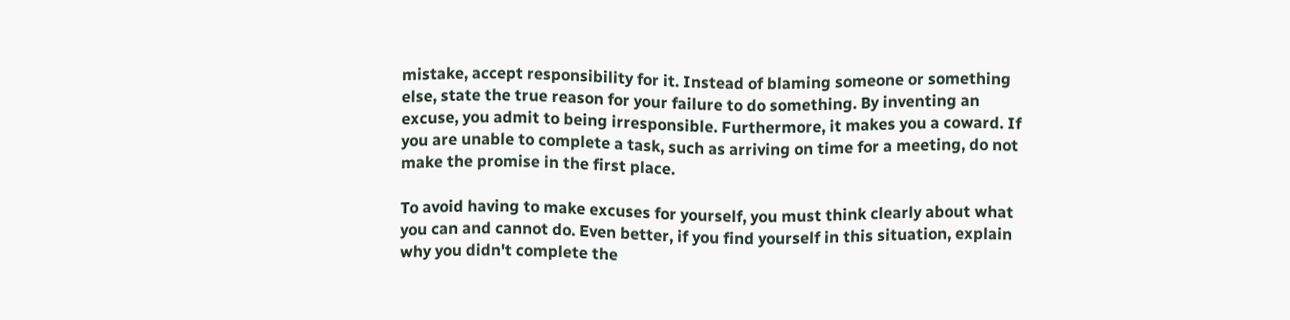mistake, accept responsibility for it. Instead of blaming someone or something else, state the true reason for your failure to do something. By inventing an excuse, you admit to being irresponsible. Furthermore, it makes you a coward. If you are unable to complete a task, such as arriving on time for a meeting, do not make the promise in the first place.

To avoid having to make excuses for yourself, you must think clearly about what you can and cannot do. Even better, if you find yourself in this situation, explain why you didn't complete the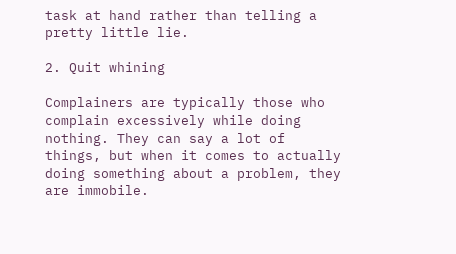task at hand rather than telling a pretty little lie.

2. Quit whining

Complainers are typically those who complain excessively while doing nothing. They can say a lot of things, but when it comes to actually doing something about a problem, they are immobile.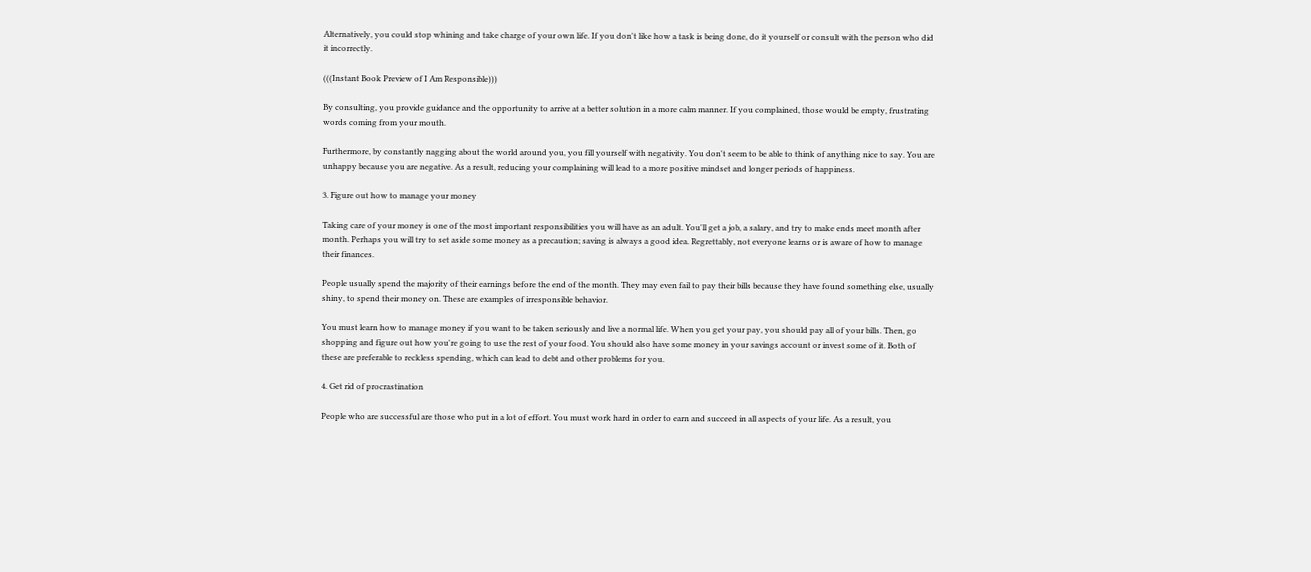Alternatively, you could stop whining and take charge of your own life. If you don't like how a task is being done, do it yourself or consult with the person who did it incorrectly.

(((Instant Book Preview of I Am Responsible)))

By consulting, you provide guidance and the opportunity to arrive at a better solution in a more calm manner. If you complained, those would be empty, frustrating words coming from your mouth.

Furthermore, by constantly nagging about the world around you, you fill yourself with negativity. You don't seem to be able to think of anything nice to say. You are unhappy because you are negative. As a result, reducing your complaining will lead to a more positive mindset and longer periods of happiness.

3. Figure out how to manage your money

Taking care of your money is one of the most important responsibilities you will have as an adult. You'll get a job, a salary, and try to make ends meet month after month. Perhaps you will try to set aside some money as a precaution; saving is always a good idea. Regrettably, not everyone learns or is aware of how to manage their finances.

People usually spend the majority of their earnings before the end of the month. They may even fail to pay their bills because they have found something else, usually shiny, to spend their money on. These are examples of irresponsible behavior.

You must learn how to manage money if you want to be taken seriously and live a normal life. When you get your pay, you should pay all of your bills. Then, go shopping and figure out how you're going to use the rest of your food. You should also have some money in your savings account or invest some of it. Both of these are preferable to reckless spending, which can lead to debt and other problems for you.

4. Get rid of procrastination

People who are successful are those who put in a lot of effort. You must work hard in order to earn and succeed in all aspects of your life. As a result, you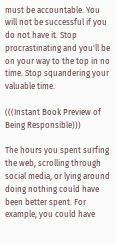must be accountable. You will not be successful if you do not have it. Stop procrastinating and you'll be on your way to the top in no time. Stop squandering your valuable time.

(((Instant Book Preview of Being Responsible)))

The hours you spent surfing the web, scrolling through social media, or lying around doing nothing could have been better spent. For example, you could have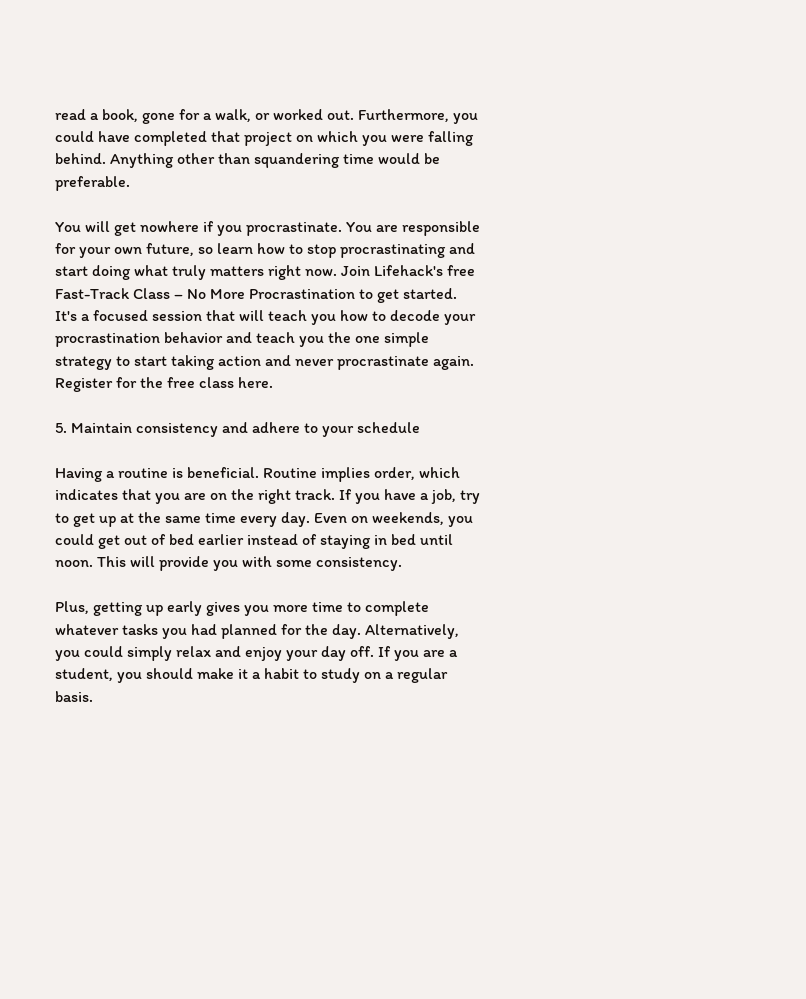read a book, gone for a walk, or worked out. Furthermore, you could have completed that project on which you were falling behind. Anything other than squandering time would be preferable.

You will get nowhere if you procrastinate. You are responsible for your own future, so learn how to stop procrastinating and start doing what truly matters right now. Join Lifehack's free Fast-Track Class – No More Procrastination to get started. It's a focused session that will teach you how to decode your procrastination behavior and teach you the one simple strategy to start taking action and never procrastinate again. Register for the free class here.

5. Maintain consistency and adhere to your schedule

Having a routine is beneficial. Routine implies order, which indicates that you are on the right track. If you have a job, try to get up at the same time every day. Even on weekends, you could get out of bed earlier instead of staying in bed until noon. This will provide you with some consistency.

Plus, getting up early gives you more time to complete whatever tasks you had planned for the day. Alternatively, you could simply relax and enjoy your day off. If you are a student, you should make it a habit to study on a regular basis.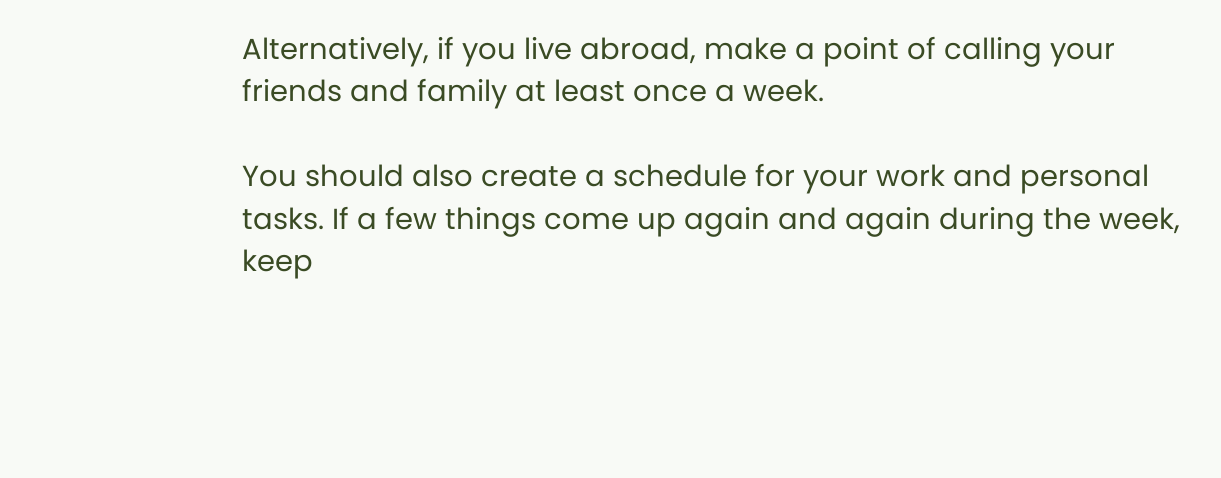Alternatively, if you live abroad, make a point of calling your friends and family at least once a week.

You should also create a schedule for your work and personal tasks. If a few things come up again and again during the week, keep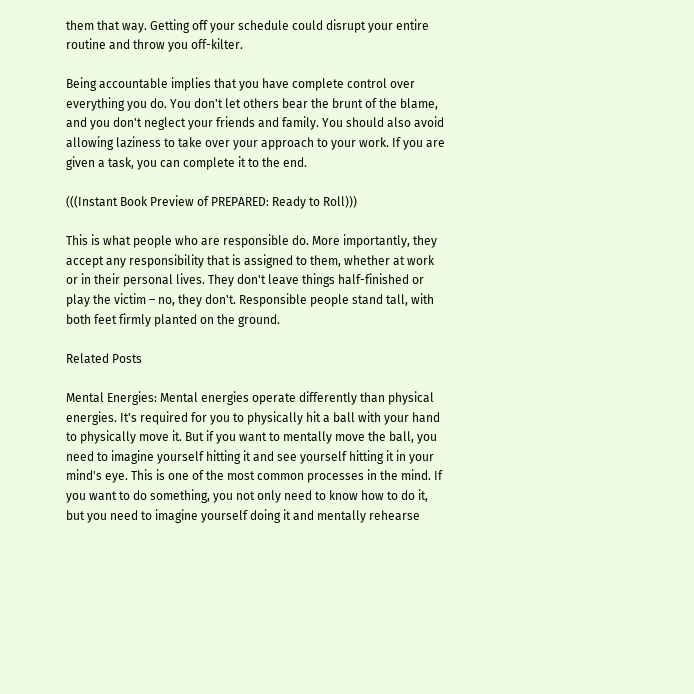them that way. Getting off your schedule could disrupt your entire routine and throw you off-kilter.

Being accountable implies that you have complete control over everything you do. You don't let others bear the brunt of the blame, and you don't neglect your friends and family. You should also avoid allowing laziness to take over your approach to your work. If you are given a task, you can complete it to the end.

(((Instant Book Preview of PREPARED: Ready to Roll)))

This is what people who are responsible do. More importantly, they accept any responsibility that is assigned to them, whether at work or in their personal lives. They don't leave things half-finished or play the victim – no, they don't. Responsible people stand tall, with both feet firmly planted on the ground.

Related Posts

Mental Energies: Mental energies operate differently than physical energies. It's required for you to physically hit a ball with your hand to physically move it. But if you want to mentally move the ball, you need to imagine yourself hitting it and see yourself hitting it in your mind's eye. This is one of the most common processes in the mind. If you want to do something, you not only need to know how to do it, but you need to imagine yourself doing it and mentally rehearse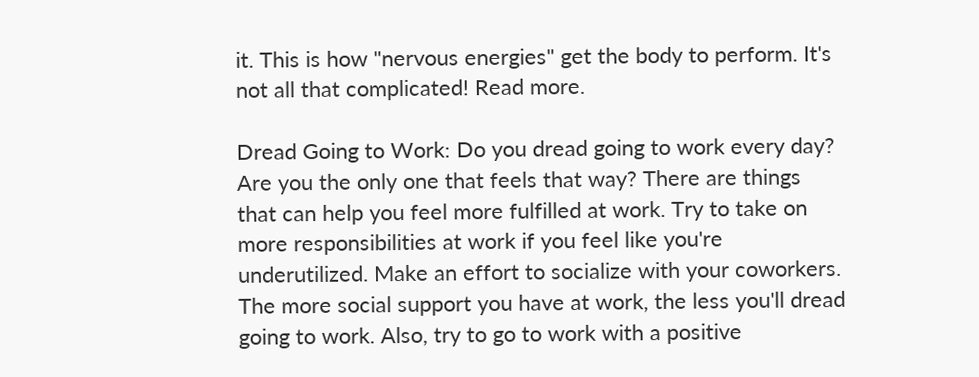it. This is how "nervous energies" get the body to perform. It's not all that complicated! Read more.

Dread Going to Work: Do you dread going to work every day? Are you the only one that feels that way? There are things that can help you feel more fulfilled at work. Try to take on more responsibilities at work if you feel like you're underutilized. Make an effort to socialize with your coworkers. The more social support you have at work, the less you'll dread going to work. Also, try to go to work with a positive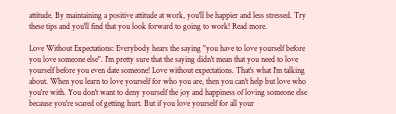attitude. By maintaining a positive attitude at work, you'll be happier and less stressed. Try these tips and you'll find that you look forward to going to work! Read more.

Love Without Expectations: Everybody hears the saying "you have to love yourself before you love someone else". I'm pretty sure that the saying didn't mean that you need to love yourself before you even date someone! Love without expectations. That's what I'm talking about. When you learn to love yourself for who you are, then you can't help but love who you're with. You don't want to deny yourself the joy and happiness of loving someone else because you're scared of getting hurt. But if you love yourself for all your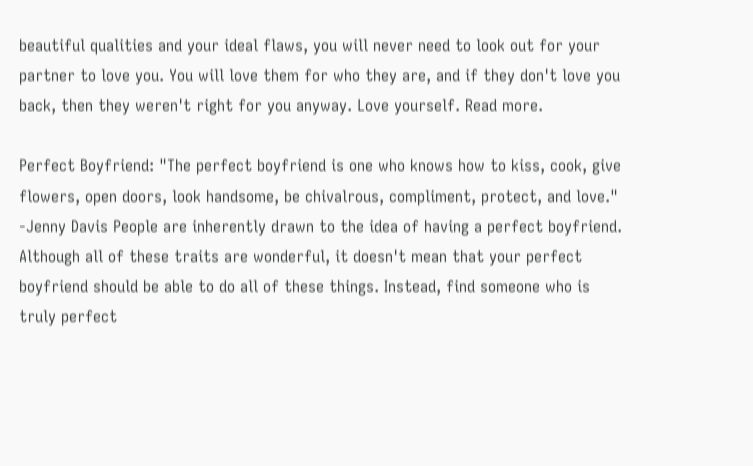beautiful qualities and your ideal flaws, you will never need to look out for your partner to love you. You will love them for who they are, and if they don't love you back, then they weren't right for you anyway. Love yourself. Read more.

Perfect Boyfriend: "The perfect boyfriend is one who knows how to kiss, cook, give flowers, open doors, look handsome, be chivalrous, compliment, protect, and love." -Jenny Davis People are inherently drawn to the idea of having a perfect boyfriend. Although all of these traits are wonderful, it doesn't mean that your perfect boyfriend should be able to do all of these things. Instead, find someone who is truly perfect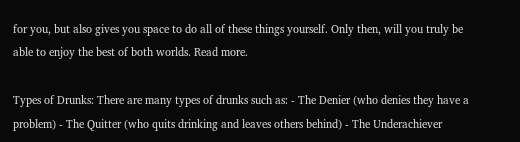for you, but also gives you space to do all of these things yourself. Only then, will you truly be able to enjoy the best of both worlds. Read more.

Types of Drunks: There are many types of drunks such as: - The Denier (who denies they have a problem) - The Quitter (who quits drinking and leaves others behind) - The Underachiever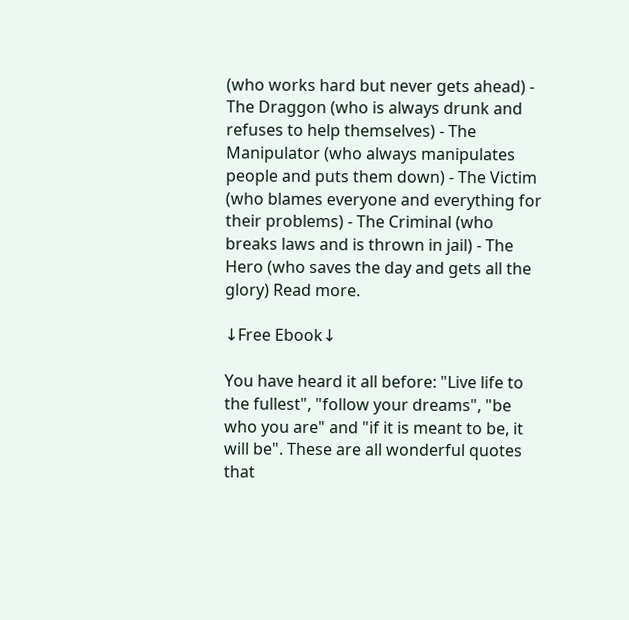(who works hard but never gets ahead) - The Draggon (who is always drunk and refuses to help themselves) - The Manipulator (who always manipulates people and puts them down) - The Victim (who blames everyone and everything for their problems) - The Criminal (who breaks laws and is thrown in jail) - The Hero (who saves the day and gets all the glory) Read more.

↓Free Ebook↓

You have heard it all before: "Live life to the fullest", "follow your dreams", "be who you are" and "if it is meant to be, it will be". These are all wonderful quotes that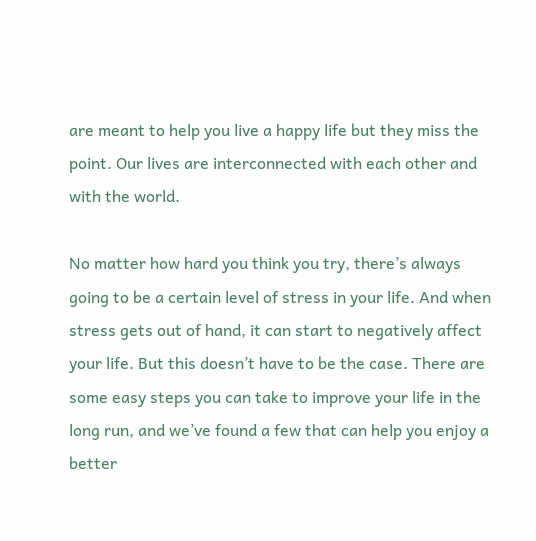are meant to help you live a happy life but they miss the point. Our lives are interconnected with each other and with the world.

No matter how hard you think you try, there’s always going to be a certain level of stress in your life. And when stress gets out of hand, it can start to negatively affect your life. But this doesn’t have to be the case. There are some easy steps you can take to improve your life in the long run, and we’ve found a few that can help you enjoy a better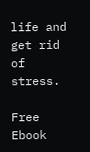life and get rid of stress.

Free Ebook